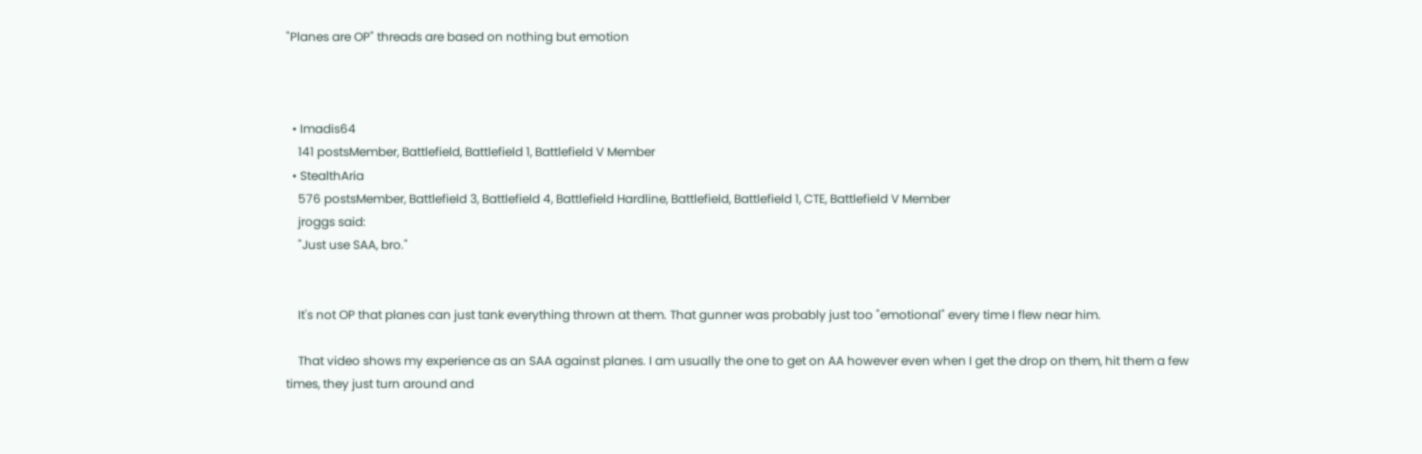"Planes are OP" threads are based on nothing but emotion



  • Imadis64
    141 postsMember, Battlefield, Battlefield 1, Battlefield V Member
  • StealthAria
    576 postsMember, Battlefield 3, Battlefield 4, Battlefield Hardline, Battlefield, Battlefield 1, CTE, Battlefield V Member
    jroggs said:
    "Just use SAA, bro."


    It's not OP that planes can just tank everything thrown at them. That gunner was probably just too "emotional" every time I flew near him.

    That video shows my experience as an SAA against planes. I am usually the one to get on AA however even when I get the drop on them, hit them a few times, they just turn around and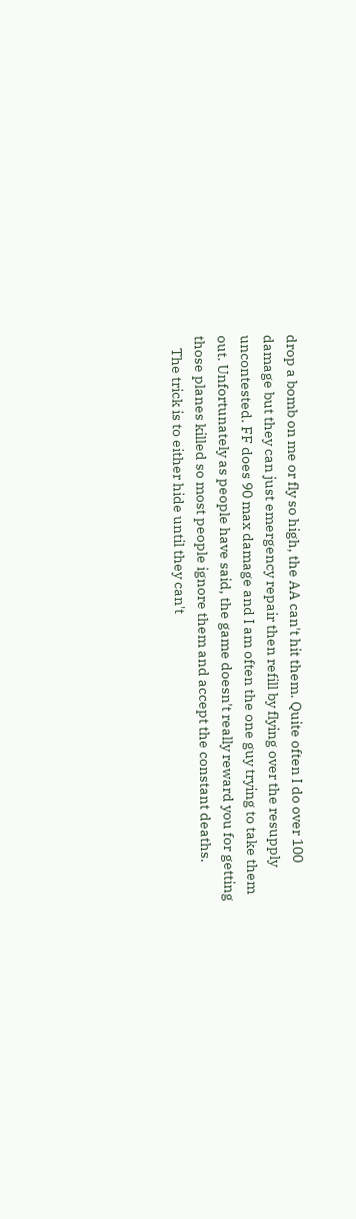drop a bomb on me or fly so high, the AA can't hit them. Quite often I do over 100 damage but they can just emergency repair then refill by flying over the resupply uncontested. FF does 90 max damage and I am often the one guy trying to take them out. Unfortunately as people have said, the game doesn't really reward you for getting those planes killed so most people ignore them and accept the constant deaths.
    The trick is to either hide until they can't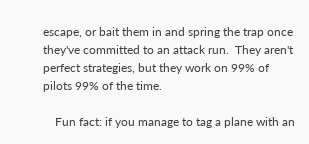escape, or bait them in and spring the trap once they've committed to an attack run.  They aren't perfect strategies, but they work on 99% of pilots 99% of the time.

    Fun fact: if you manage to tag a plane with an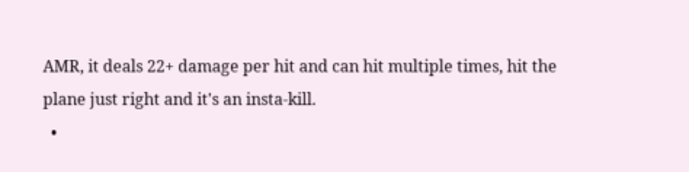AMR, it deals 22+ damage per hit and can hit multiple times, hit the plane just right and it's an insta-kill.
  •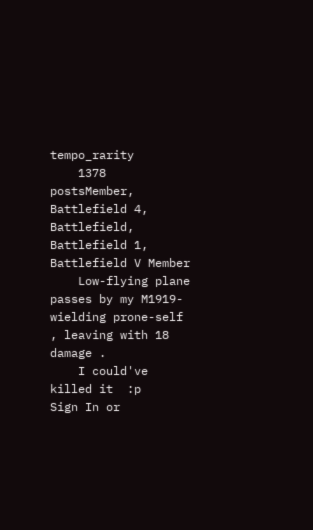tempo_rarity
    1378 postsMember, Battlefield 4, Battlefield, Battlefield 1, Battlefield V Member
    Low-flying plane passes by my M1919-wielding prone-self , leaving with 18 damage .
    I could've killed it  :p
Sign In or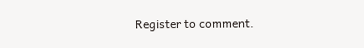Register to comment.